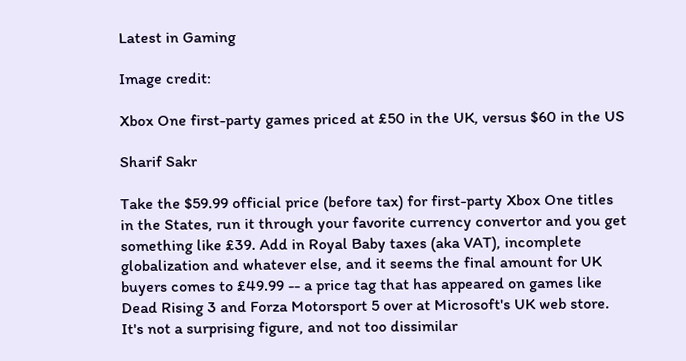Latest in Gaming

Image credit:

Xbox One first-party games priced at £50 in the UK, versus $60 in the US

Sharif Sakr

Take the $59.99 official price (before tax) for first-party Xbox One titles in the States, run it through your favorite currency convertor and you get something like £39. Add in Royal Baby taxes (aka VAT), incomplete globalization and whatever else, and it seems the final amount for UK buyers comes to £49.99 -- a price tag that has appeared on games like Dead Rising 3 and Forza Motorsport 5 over at Microsoft's UK web store. It's not a surprising figure, and not too dissimilar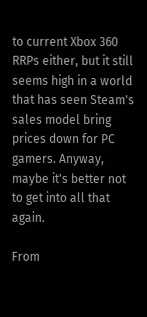to current Xbox 360 RRPs either, but it still seems high in a world that has seen Steam's sales model bring prices down for PC gamers. Anyway, maybe it's better not to get into all that again.

From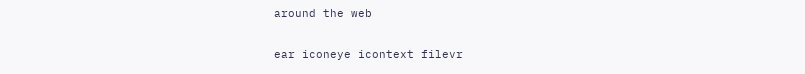around the web

ear iconeye icontext filevr